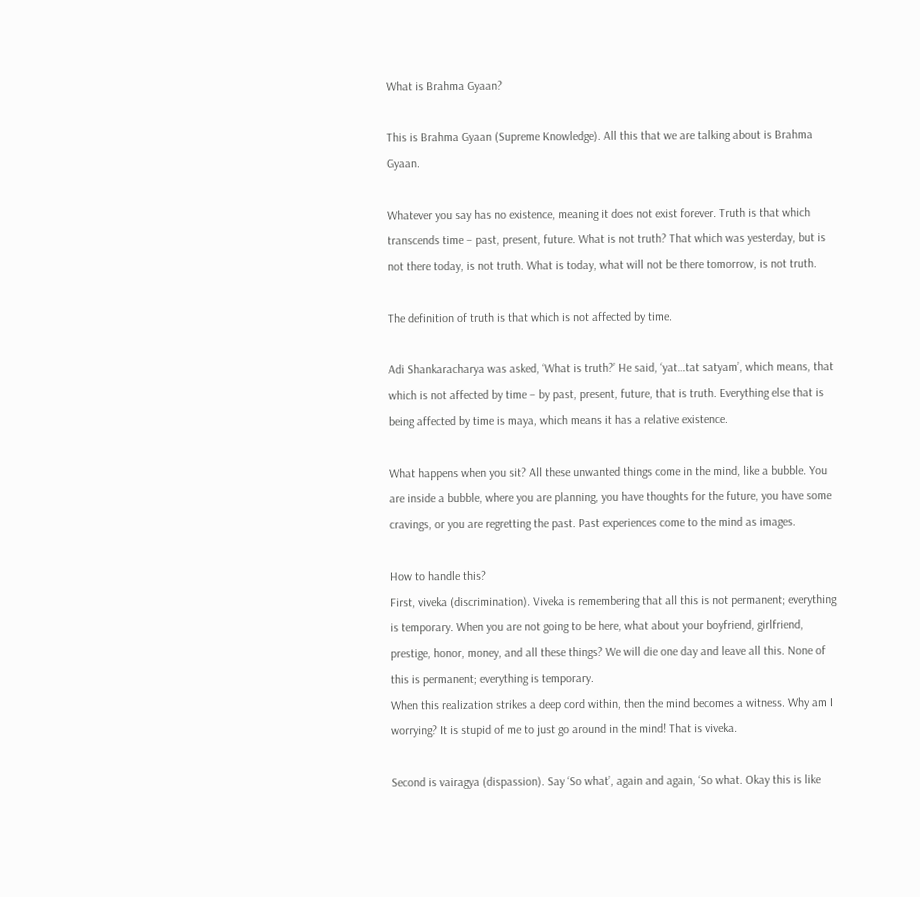What is Brahma Gyaan?

This is Brahma Gyaan (Supreme Knowledge). All this that we are talking about is Brahma Gyaan.

Whatever you say has no existence, meaning it does not exist forever. Truth is that which transcends time – past, present, future. What is not truth? That which was yesterday, but is not there today, is not truth. What is today, what will not be there tomorrow, is not truth.

The definition of truth is that which is not affected by time.

Adi Shankaracharya was asked, ‘What is truth?’ He said, ‘yat…tat satyam’, which means, that which is not affected by time – by past, present, future, that is truth. Everything else that is being affected by time is maya, which means it has a relative existence.

What happens when you sit? All these unwanted things come in the mind, like a bubble. You are inside a bubble, where you are planning, you have thoughts for the future, you have some cravings, or you are regretting the past. Past experiences come to the mind as images.

How to handle this?
First, viveka (discrimination). Viveka is remembering that all this is not permanent; everything is temporary. When you are not going to be here, what about your boyfriend, girlfriend, prestige, honor, money, and all these things? We will die one day and leave all this. None of this is permanent; everything is temporary.
When this realization strikes a deep cord within, then the mind becomes a witness. Why am I worrying? It is stupid of me to just go around in the mind! That is viveka.

Second is vairagya (dispassion). Say ‘So what’, again and again, ‘So what. Okay this is like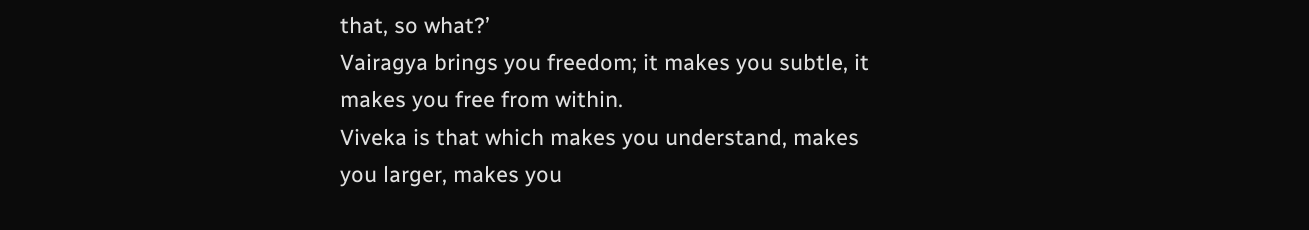that, so what?’
Vairagya brings you freedom; it makes you subtle, it makes you free from within.
Viveka is that which makes you understand, makes you larger, makes you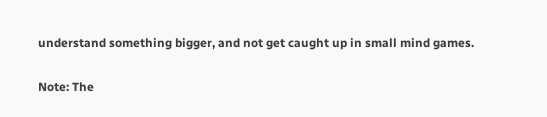understand something bigger, and not get caught up in small mind games.

Note: The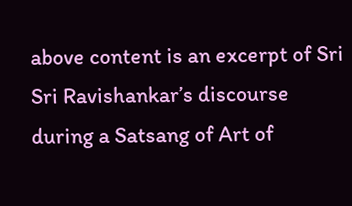above content is an excerpt of Sri Sri Ravishankar’s discourse during a Satsang of Art of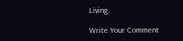Living.

Write Your Comment